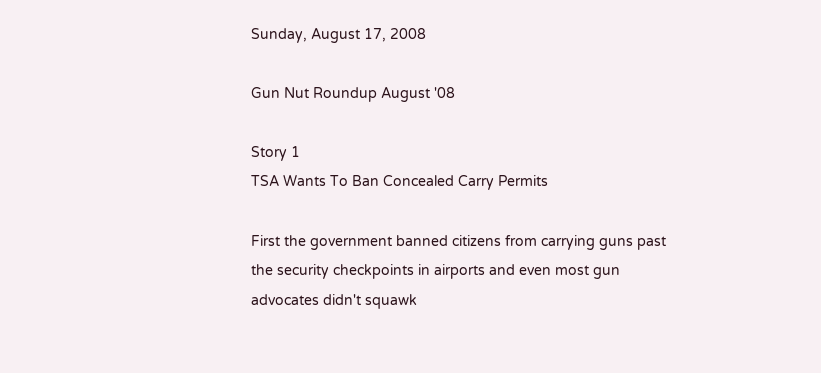Sunday, August 17, 2008

Gun Nut Roundup August '08

Story 1
TSA Wants To Ban Concealed Carry Permits

First the government banned citizens from carrying guns past the security checkpoints in airports and even most gun advocates didn't squawk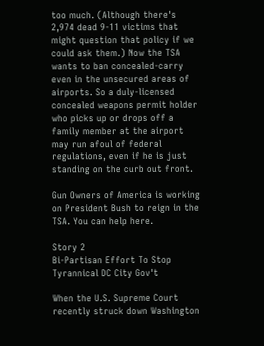too much. (Although there's 2,974 dead 9-11 victims that might question that policy if we could ask them.) Now the TSA wants to ban concealed-carry even in the unsecured areas of airports. So a duly-licensed concealed weapons permit holder who picks up or drops off a family member at the airport may run afoul of federal regulations, even if he is just standing on the curb out front.

Gun Owners of America is working on President Bush to reign in the TSA. You can help here.

Story 2
Bi-Partisan Effort To Stop Tyrannical DC City Gov't

When the U.S. Supreme Court recently struck down Washington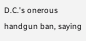D.C.'s onerous handgun ban, saying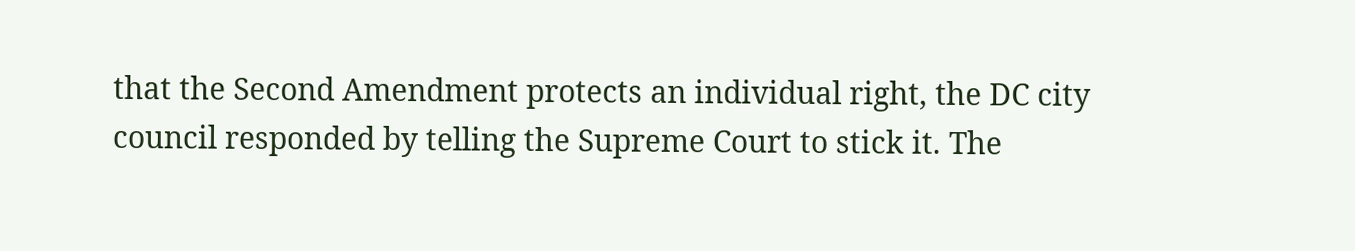that the Second Amendment protects an individual right, the DC city council responded by telling the Supreme Court to stick it. The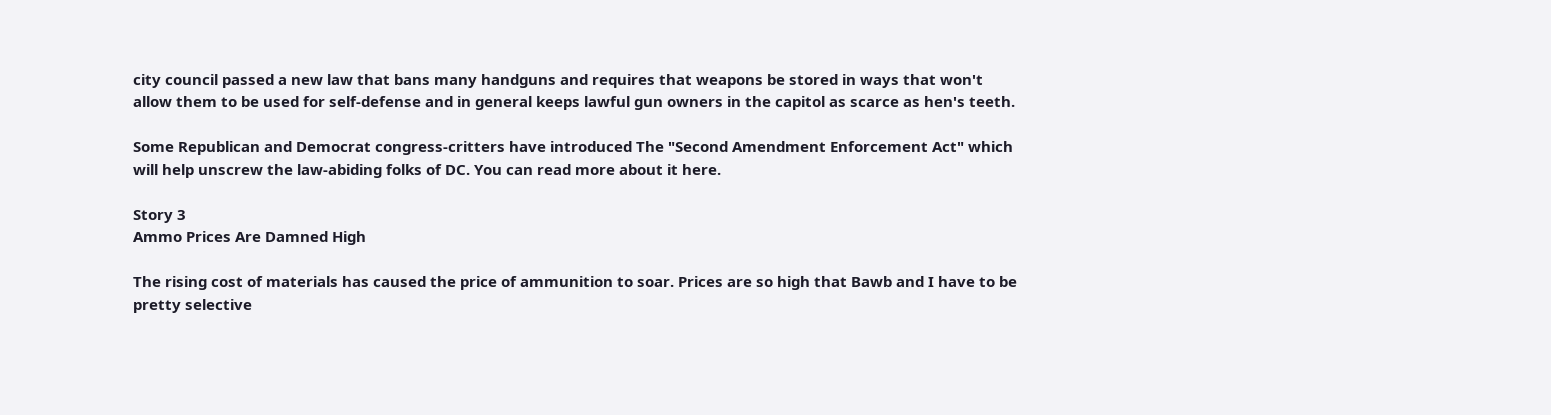city council passed a new law that bans many handguns and requires that weapons be stored in ways that won't allow them to be used for self-defense and in general keeps lawful gun owners in the capitol as scarce as hen's teeth.

Some Republican and Democrat congress-critters have introduced The "Second Amendment Enforcement Act" which will help unscrew the law-abiding folks of DC. You can read more about it here.

Story 3
Ammo Prices Are Damned High

The rising cost of materials has caused the price of ammunition to soar. Prices are so high that Bawb and I have to be pretty selective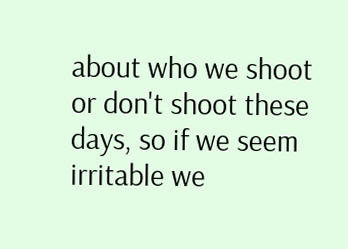about who we shoot or don't shoot these days, so if we seem irritable we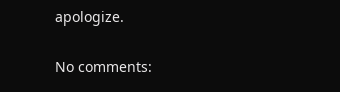apologize.

No comments: